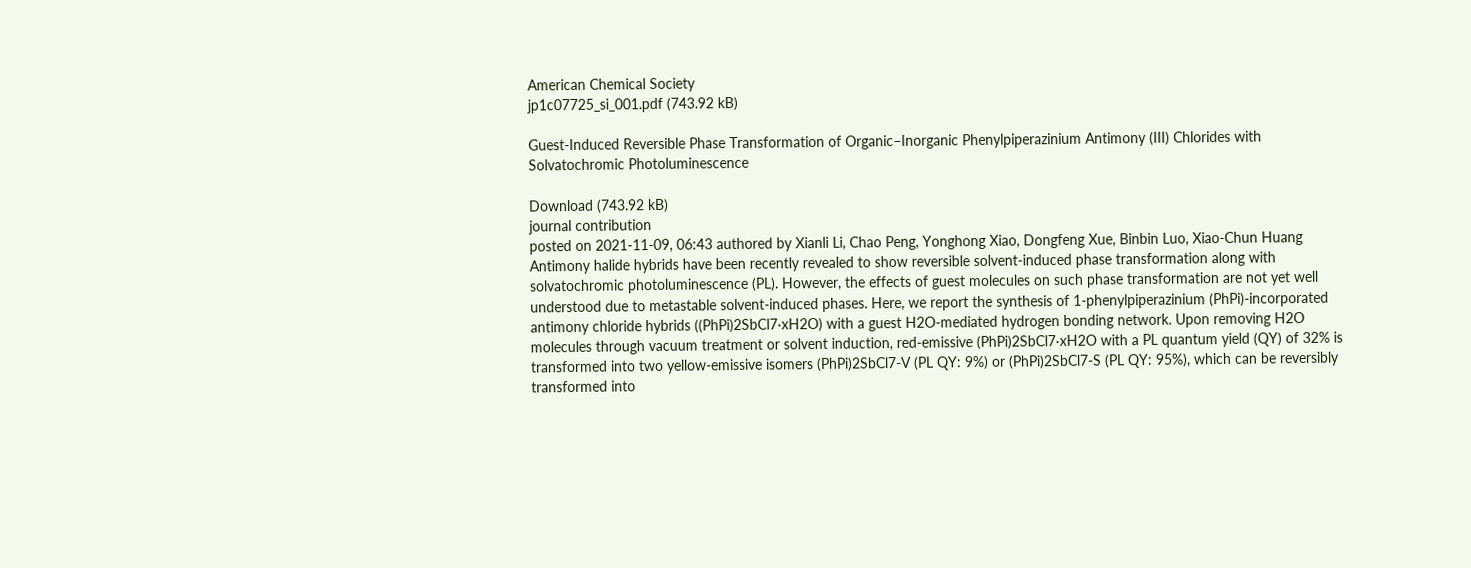American Chemical Society
jp1c07725_si_001.pdf (743.92 kB)

Guest-Induced Reversible Phase Transformation of Organic–Inorganic Phenylpiperazinium Antimony (III) Chlorides with Solvatochromic Photoluminescence

Download (743.92 kB)
journal contribution
posted on 2021-11-09, 06:43 authored by Xianli Li, Chao Peng, Yonghong Xiao, Dongfeng Xue, Binbin Luo, Xiao-Chun Huang
Antimony halide hybrids have been recently revealed to show reversible solvent-induced phase transformation along with solvatochromic photoluminescence (PL). However, the effects of guest molecules on such phase transformation are not yet well understood due to metastable solvent-induced phases. Here, we report the synthesis of 1-phenylpiperazinium (PhPi)-incorporated antimony chloride hybrids ((PhPi)2SbCl7·xH2O) with a guest H2O-mediated hydrogen bonding network. Upon removing H2O molecules through vacuum treatment or solvent induction, red-emissive (PhPi)2SbCl7·xH2O with a PL quantum yield (QY) of 32% is transformed into two yellow-emissive isomers (PhPi)2SbCl7-V (PL QY: 9%) or (PhPi)2SbCl7-S (PL QY: 95%), which can be reversibly transformed into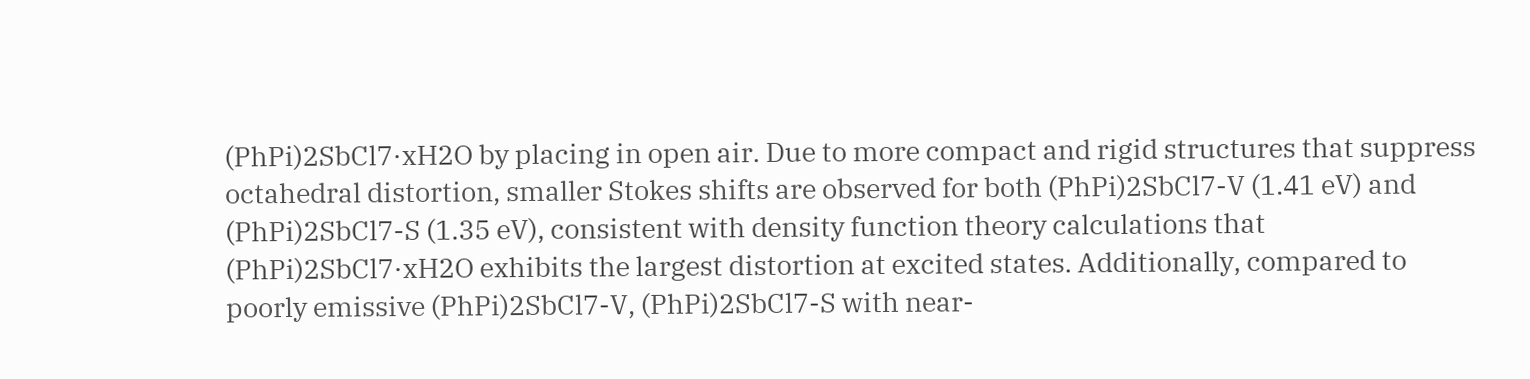(PhPi)2SbCl7·xH2O by placing in open air. Due to more compact and rigid structures that suppress octahedral distortion, smaller Stokes shifts are observed for both (PhPi)2SbCl7-V (1.41 eV) and (PhPi)2SbCl7-S (1.35 eV), consistent with density function theory calculations that (PhPi)2SbCl7·xH2O exhibits the largest distortion at excited states. Additionally, compared to poorly emissive (PhPi)2SbCl7-V, (PhPi)2SbCl7-S with near-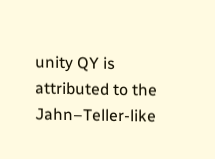unity QY is attributed to the Jahn–Teller-like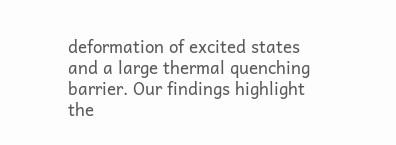deformation of excited states and a large thermal quenching barrier. Our findings highlight the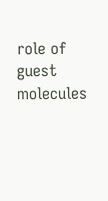role of guest molecules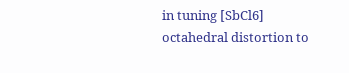in tuning [SbCl6] octahedral distortion to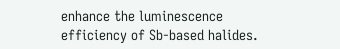enhance the luminescence efficiency of Sb-based halides.